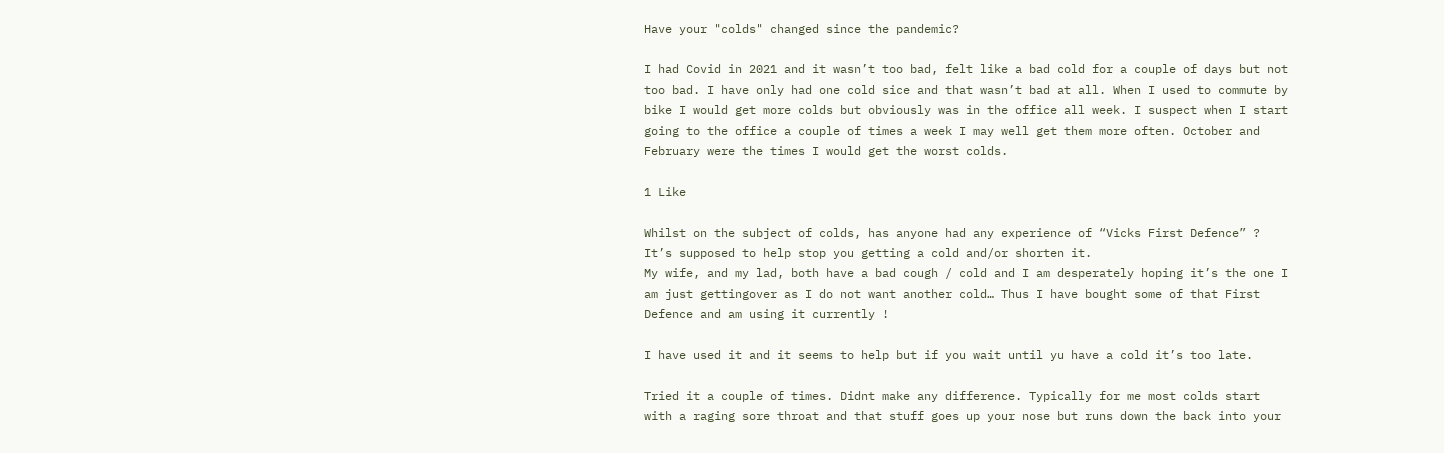Have your "colds" changed since the pandemic?

I had Covid in 2021 and it wasn’t too bad, felt like a bad cold for a couple of days but not too bad. I have only had one cold sice and that wasn’t bad at all. When I used to commute by bike I would get more colds but obviously was in the office all week. I suspect when I start going to the office a couple of times a week I may well get them more often. October and February were the times I would get the worst colds.

1 Like

Whilst on the subject of colds, has anyone had any experience of “Vicks First Defence” ?
It’s supposed to help stop you getting a cold and/or shorten it.
My wife, and my lad, both have a bad cough / cold and I am desperately hoping it’s the one I am just gettingover as I do not want another cold… Thus I have bought some of that First Defence and am using it currently !

I have used it and it seems to help but if you wait until yu have a cold it’s too late.

Tried it a couple of times. Didnt make any difference. Typically for me most colds start with a raging sore throat and that stuff goes up your nose but runs down the back into your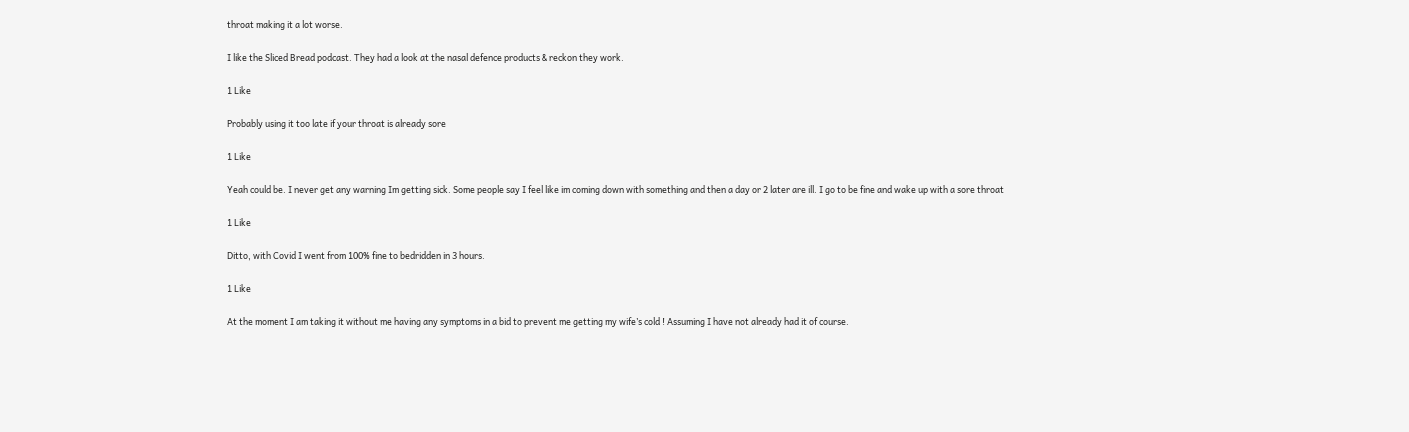throat making it a lot worse.

I like the Sliced Bread podcast. They had a look at the nasal defence products & reckon they work.

1 Like

Probably using it too late if your throat is already sore

1 Like

Yeah could be. I never get any warning Im getting sick. Some people say I feel like im coming down with something and then a day or 2 later are ill. I go to be fine and wake up with a sore throat

1 Like

Ditto, with Covid I went from 100% fine to bedridden in 3 hours.

1 Like

At the moment I am taking it without me having any symptoms in a bid to prevent me getting my wife’s cold ! Assuming I have not already had it of course.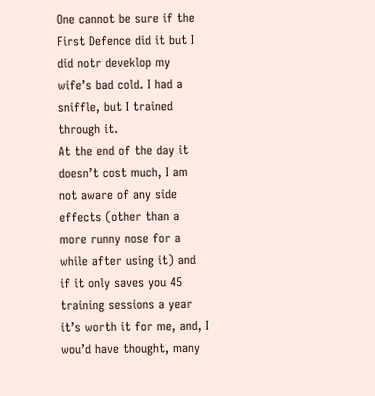One cannot be sure if the First Defence did it but I did notr deveklop my wife’s bad cold. I had a sniffle, but I trained through it.
At the end of the day it doesn’t cost much, I am not aware of any side effects (other than a more runny nose for a while after using it) and if it only saves you 45 training sessions a year it’s worth it for me, and, I wou’d have thought, many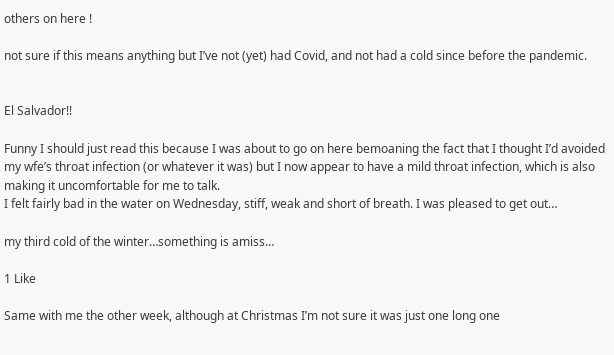others on here !

not sure if this means anything but I’ve not (yet) had Covid, and not had a cold since before the pandemic.


El Salvador!!

Funny I should just read this because I was about to go on here bemoaning the fact that I thought I’d avoided my wfe’s throat infection (or whatever it was) but I now appear to have a mild throat infection, which is also making it uncomfortable for me to talk.
I felt fairly bad in the water on Wednesday, stiff, weak and short of breath. I was pleased to get out…

my third cold of the winter…something is amiss…

1 Like

Same with me the other week, although at Christmas I’m not sure it was just one long one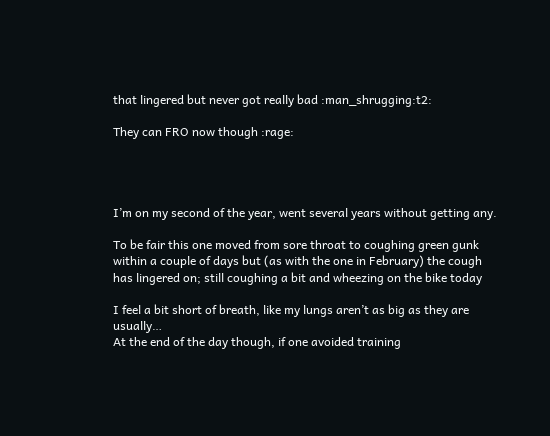that lingered but never got really bad :man_shrugging:t2:

They can FRO now though :rage:




I’m on my second of the year, went several years without getting any.

To be fair this one moved from sore throat to coughing green gunk within a couple of days but (as with the one in February) the cough has lingered on; still coughing a bit and wheezing on the bike today

I feel a bit short of breath, like my lungs aren’t as big as they are usually…
At the end of the day though, if one avoided training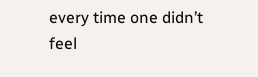every time one didn’t feel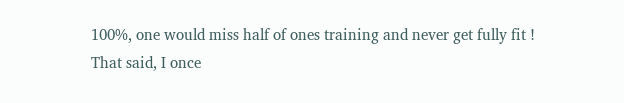100%, one would miss half of ones training and never get fully fit !
That said, I once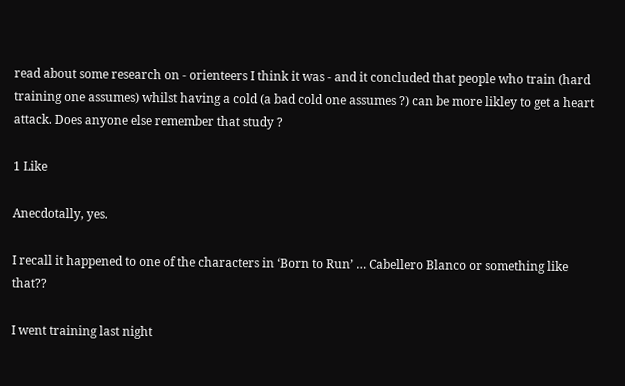read about some research on - orienteers I think it was - and it concluded that people who train (hard training one assumes) whilst having a cold (a bad cold one assumes ?) can be more likley to get a heart attack. Does anyone else remember that study ?

1 Like

Anecdotally, yes.

I recall it happened to one of the characters in ‘Born to Run’ … Cabellero Blanco or something like that??

I went training last night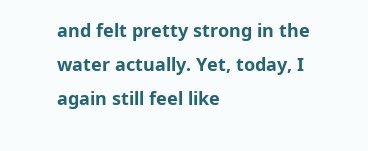and felt pretty strong in the water actually. Yet, today, I again still feel like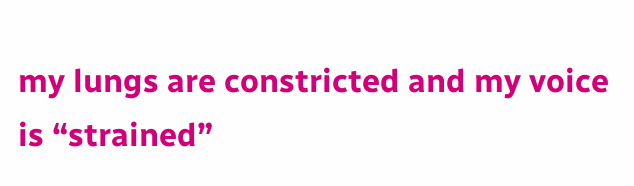my lungs are constricted and my voice is “strained”